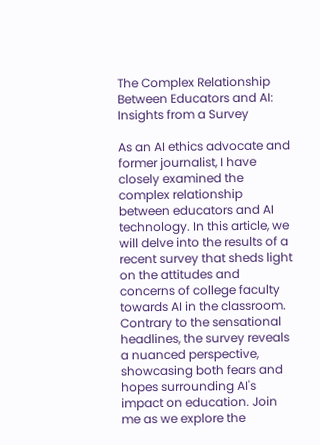The Complex Relationship Between Educators and AI: Insights from a Survey

As an AI ethics advocate and former journalist, I have closely examined the complex relationship between educators and AI technology. In this article, we will delve into the results of a recent survey that sheds light on the attitudes and concerns of college faculty towards AI in the classroom. Contrary to the sensational headlines, the survey reveals a nuanced perspective, showcasing both fears and hopes surrounding AI's impact on education. Join me as we explore the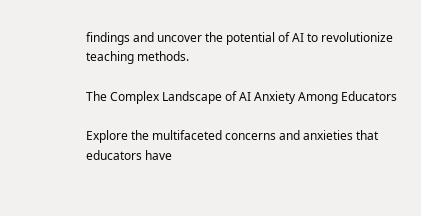findings and uncover the potential of AI to revolutionize teaching methods.

The Complex Landscape of AI Anxiety Among Educators

Explore the multifaceted concerns and anxieties that educators have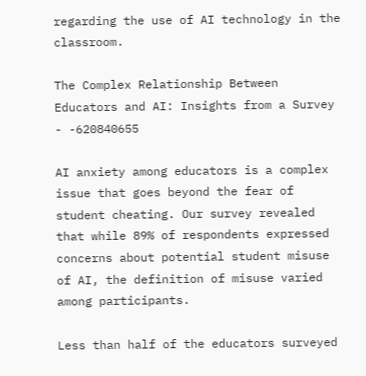regarding the use of AI technology in the classroom.

The Complex Relationship Between Educators and AI: Insights from a Survey - -620840655

AI anxiety among educators is a complex issue that goes beyond the fear of student cheating. Our survey revealed that while 89% of respondents expressed concerns about potential student misuse of AI, the definition of misuse varied among participants.

Less than half of the educators surveyed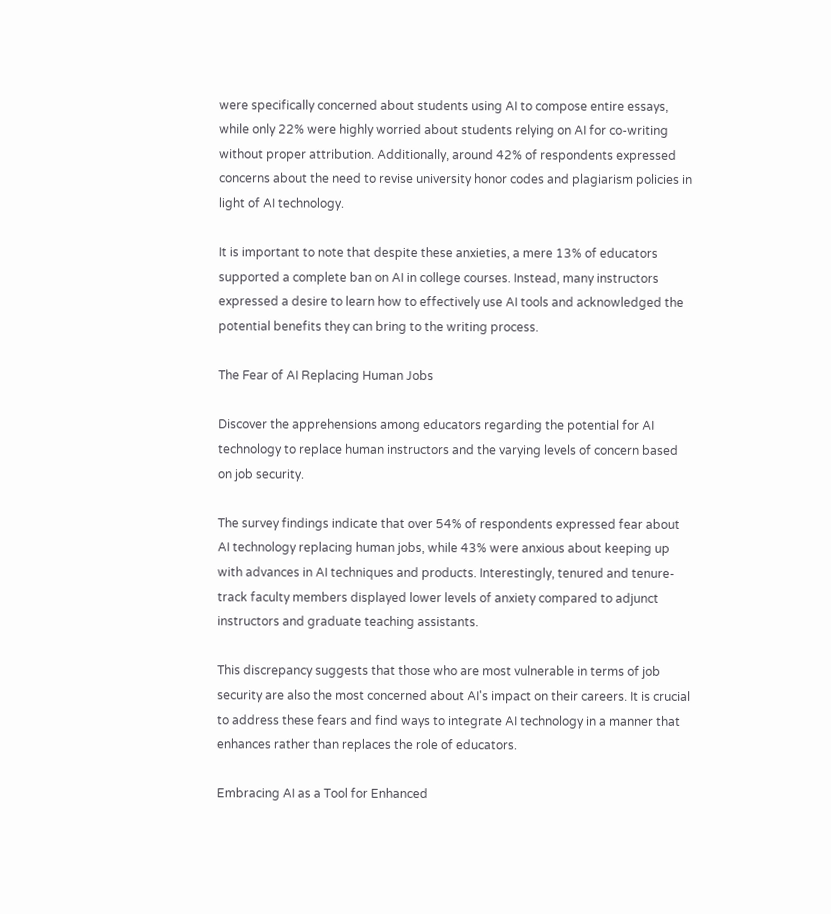were specifically concerned about students using AI to compose entire essays, while only 22% were highly worried about students relying on AI for co-writing without proper attribution. Additionally, around 42% of respondents expressed concerns about the need to revise university honor codes and plagiarism policies in light of AI technology.

It is important to note that despite these anxieties, a mere 13% of educators supported a complete ban on AI in college courses. Instead, many instructors expressed a desire to learn how to effectively use AI tools and acknowledged the potential benefits they can bring to the writing process.

The Fear of AI Replacing Human Jobs

Discover the apprehensions among educators regarding the potential for AI technology to replace human instructors and the varying levels of concern based on job security.

The survey findings indicate that over 54% of respondents expressed fear about AI technology replacing human jobs, while 43% were anxious about keeping up with advances in AI techniques and products. Interestingly, tenured and tenure-track faculty members displayed lower levels of anxiety compared to adjunct instructors and graduate teaching assistants.

This discrepancy suggests that those who are most vulnerable in terms of job security are also the most concerned about AI's impact on their careers. It is crucial to address these fears and find ways to integrate AI technology in a manner that enhances rather than replaces the role of educators.

Embracing AI as a Tool for Enhanced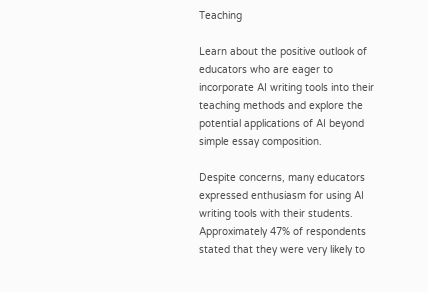Teaching

Learn about the positive outlook of educators who are eager to incorporate AI writing tools into their teaching methods and explore the potential applications of AI beyond simple essay composition.

Despite concerns, many educators expressed enthusiasm for using AI writing tools with their students. Approximately 47% of respondents stated that they were very likely to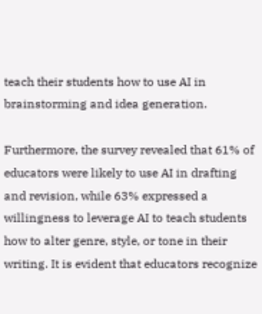teach their students how to use AI in brainstorming and idea generation.

Furthermore, the survey revealed that 61% of educators were likely to use AI in drafting and revision, while 63% expressed a willingness to leverage AI to teach students how to alter genre, style, or tone in their writing. It is evident that educators recognize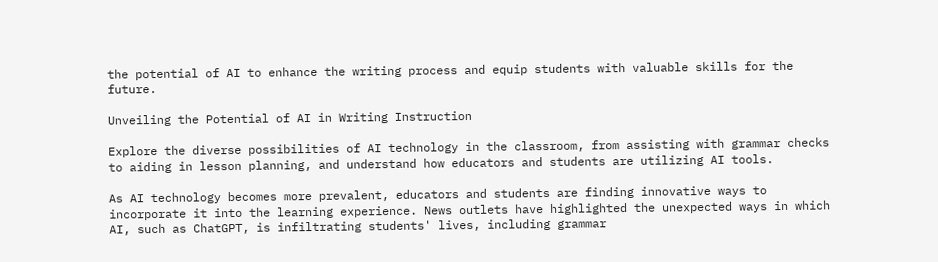the potential of AI to enhance the writing process and equip students with valuable skills for the future.

Unveiling the Potential of AI in Writing Instruction

Explore the diverse possibilities of AI technology in the classroom, from assisting with grammar checks to aiding in lesson planning, and understand how educators and students are utilizing AI tools.

As AI technology becomes more prevalent, educators and students are finding innovative ways to incorporate it into the learning experience. News outlets have highlighted the unexpected ways in which AI, such as ChatGPT, is infiltrating students' lives, including grammar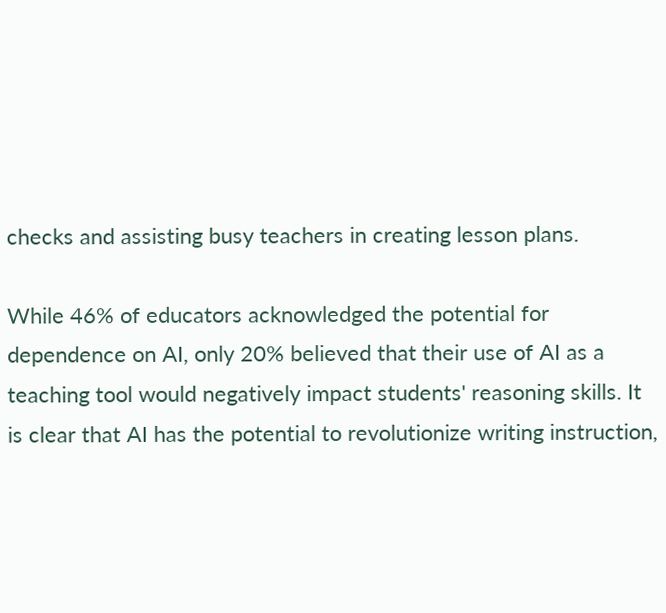checks and assisting busy teachers in creating lesson plans.

While 46% of educators acknowledged the potential for dependence on AI, only 20% believed that their use of AI as a teaching tool would negatively impact students' reasoning skills. It is clear that AI has the potential to revolutionize writing instruction,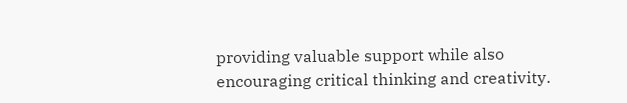providing valuable support while also encouraging critical thinking and creativity.